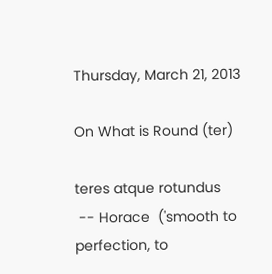Thursday, March 21, 2013

On What is Round (ter)

teres atque rotundus
 -- Horace  ('smooth to perfection, to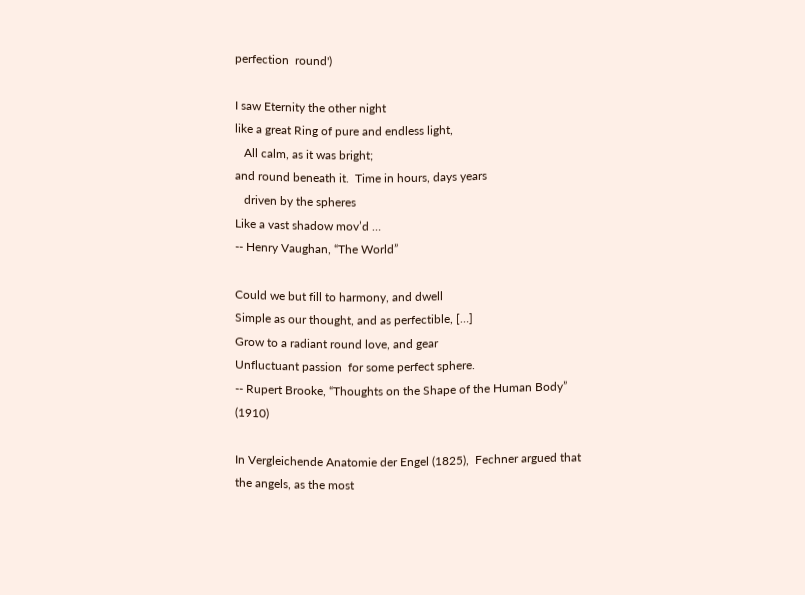perfection  round')

I saw Eternity the other night
like a great Ring of pure and endless light,
   All calm, as it was bright;
and round beneath it.  Time in hours, days years
   driven by the spheres
Like a vast shadow mov’d …
-- Henry Vaughan, “The World”

Could we but fill to harmony, and dwell
Simple as our thought, and as perfectible, […]
Grow to a radiant round love, and gear
Unfluctuant passion  for some perfect sphere.
-- Rupert Brooke, “Thoughts on the Shape of the Human Body” (1910)

In Vergleichende Anatomie der Engel (1825),  Fechner argued that the angels, as the most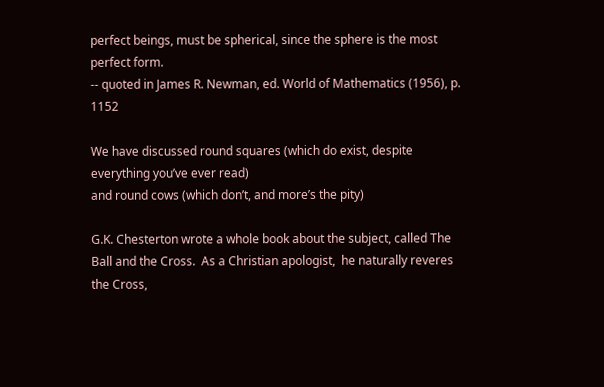perfect beings, must be spherical, since the sphere is the most perfect form.
-- quoted in James R. Newman, ed. World of Mathematics (1956), p. 1152

We have discussed round squares (which do exist, despite everything you’ve ever read)
and round cows (which don’t, and more’s the pity)

G.K. Chesterton wrote a whole book about the subject, called The Ball and the Cross.  As a Christian apologist,  he naturally reveres the Cross,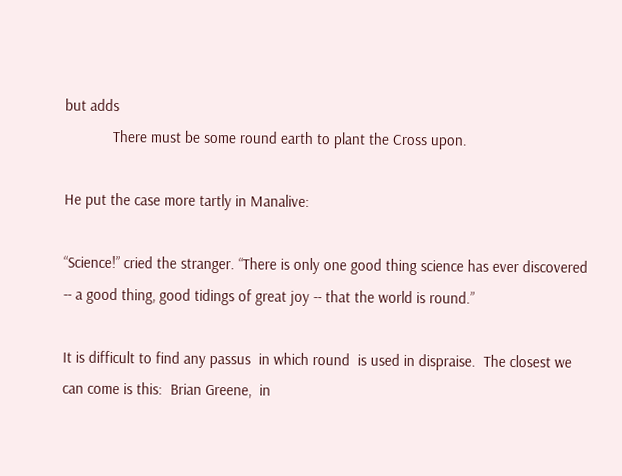but adds
            There must be some round earth to plant the Cross upon.

He put the case more tartly in Manalive:

“Science!” cried the stranger. “There is only one good thing science has ever discovered -- a good thing, good tidings of great joy -- that the world is round.”

It is difficult to find any passus  in which round  is used in dispraise.  The closest we can come is this:  Brian Greene,  in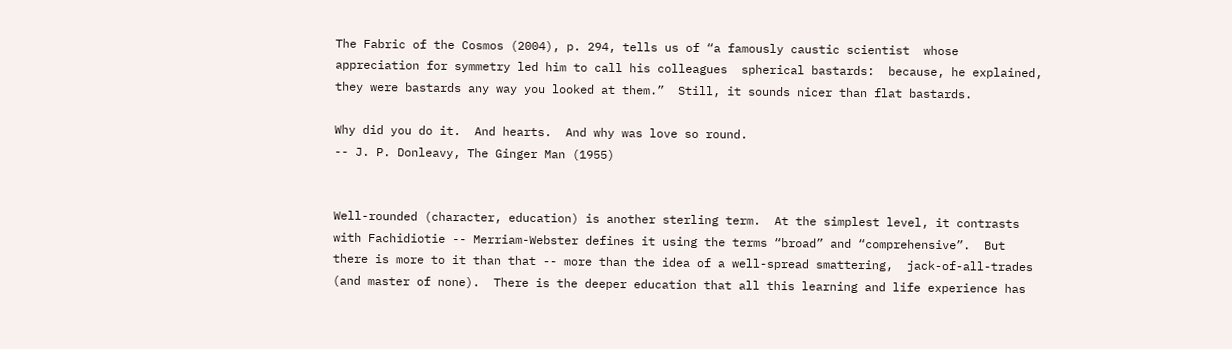The Fabric of the Cosmos (2004), p. 294, tells us of “a famously caustic scientist  whose appreciation for symmetry led him to call his colleagues  spherical bastards:  because, he explained,  they were bastards any way you looked at them.”  Still, it sounds nicer than flat bastards.

Why did you do it.  And hearts.  And why was love so round.
-- J. P. Donleavy, The Ginger Man (1955)


Well-rounded (character, education) is another sterling term.  At the simplest level, it contrasts with Fachidiotie -- Merriam-Webster defines it using the terms “broad” and “comprehensive”.  But there is more to it than that -- more than the idea of a well-spread smattering,  jack-of-all-trades (and master of none).  There is the deeper education that all this learning and life experience has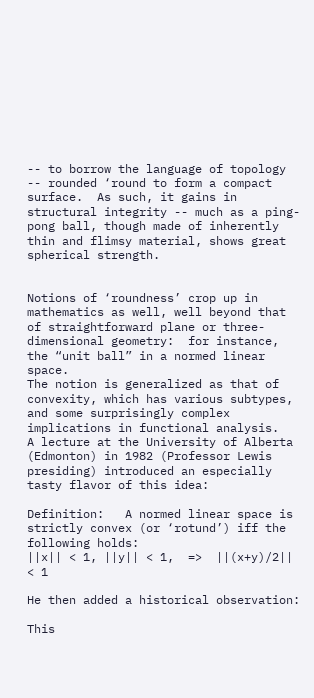-- to borrow the language of topology -- rounded ‘round to form a compact surface.  As such, it gains in structural integrity -- much as a ping-pong ball, though made of inherently thin and flimsy material, shows great spherical strength.


Notions of ‘roundness’ crop up in mathematics as well, well beyond that of straightforward plane or three-dimensional geometry:  for instance, the “unit ball” in a normed linear space.
The notion is generalized as that of convexity, which has various subtypes, and some surprisingly complex implications in functional analysis.   A lecture at the University of Alberta (Edmonton) in 1982 (Professor Lewis presiding) introduced an especially tasty flavor of this idea:

Definition:   A normed linear space is strictly convex (or ‘rotund’) iff the following holds:
||x|| < 1, ||y|| < 1,  =>  ||(x+y)/2|| < 1

He then added a historical observation:

This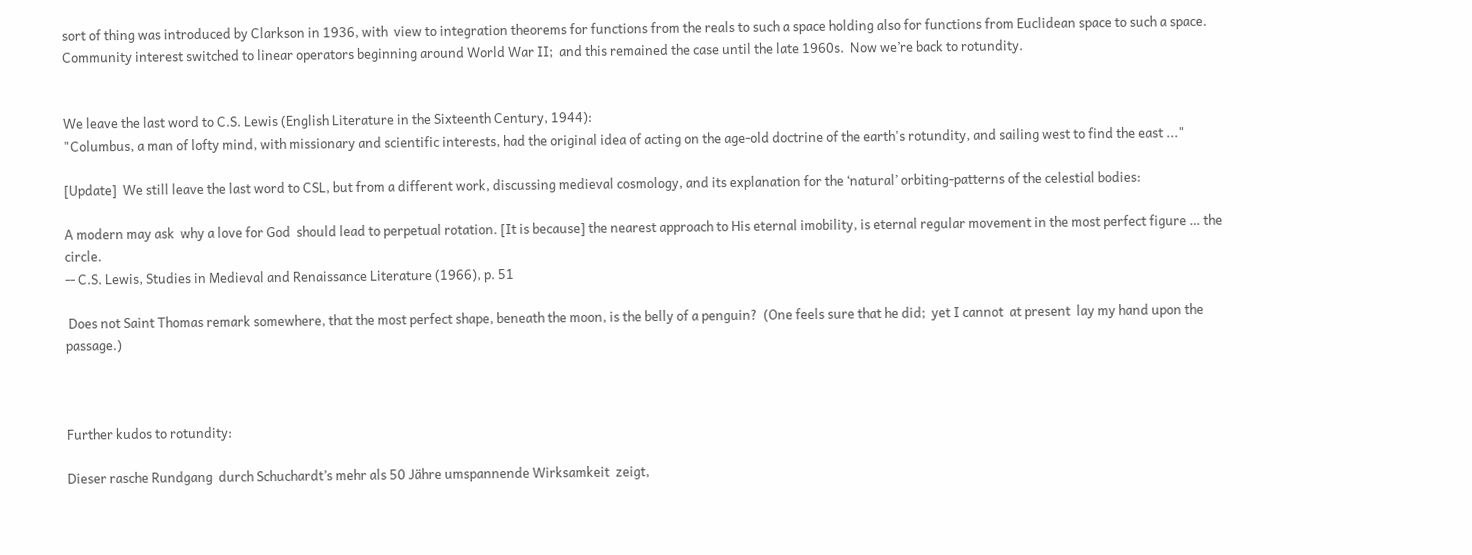sort of thing was introduced by Clarkson in 1936, with  view to integration theorems for functions from the reals to such a space holding also for functions from Euclidean space to such a space.  Community interest switched to linear operators beginning around World War II;  and this remained the case until the late 1960s.  Now we’re back to rotundity.


We leave the last word to C.S. Lewis (English Literature in the Sixteenth Century, 1944):
"Columbus, a man of lofty mind, with missionary and scientific interests, had the original idea of acting on the age-old doctrine of the earth's rotundity, and sailing west to find the east ..."

[Update]  We still leave the last word to CSL, but from a different work, discussing medieval cosmology, and its explanation for the ‘natural’ orbiting-patterns of the celestial bodies:

A modern may ask  why a love for God  should lead to perpetual rotation. [It is because] the nearest approach to His eternal imobility, is eternal regular movement in the most perfect figure … the circle.
-- C.S. Lewis, Studies in Medieval and Renaissance Literature (1966), p. 51

 Does not Saint Thomas remark somewhere, that the most perfect shape, beneath the moon, is the belly of a penguin?  (One feels sure that he did;  yet I cannot  at present  lay my hand upon the passage.)



Further kudos to rotundity:

Dieser rasche Rundgang  durch Schuchardt’s mehr als 50 Jähre umspannende Wirksamkeit  zeigt,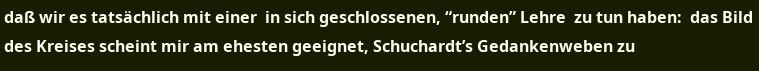daß wir es tatsächlich mit einer  in sich geschlossenen, “runden” Lehre  zu tun haben:  das Bild des Kreises scheint mir am ehesten geeignet, Schuchardt’s Gedankenweben zu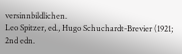versinnbildlichen.
Leo Spitzer, ed., Hugo Schuchardt-Brevier (1921; 2nd edn.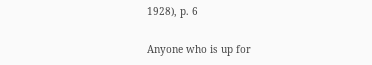1928), p. 6

Anyone who is up for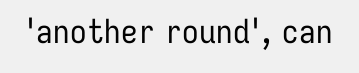'another round', can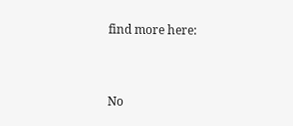find more here:


No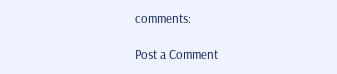comments:

Post a Comment